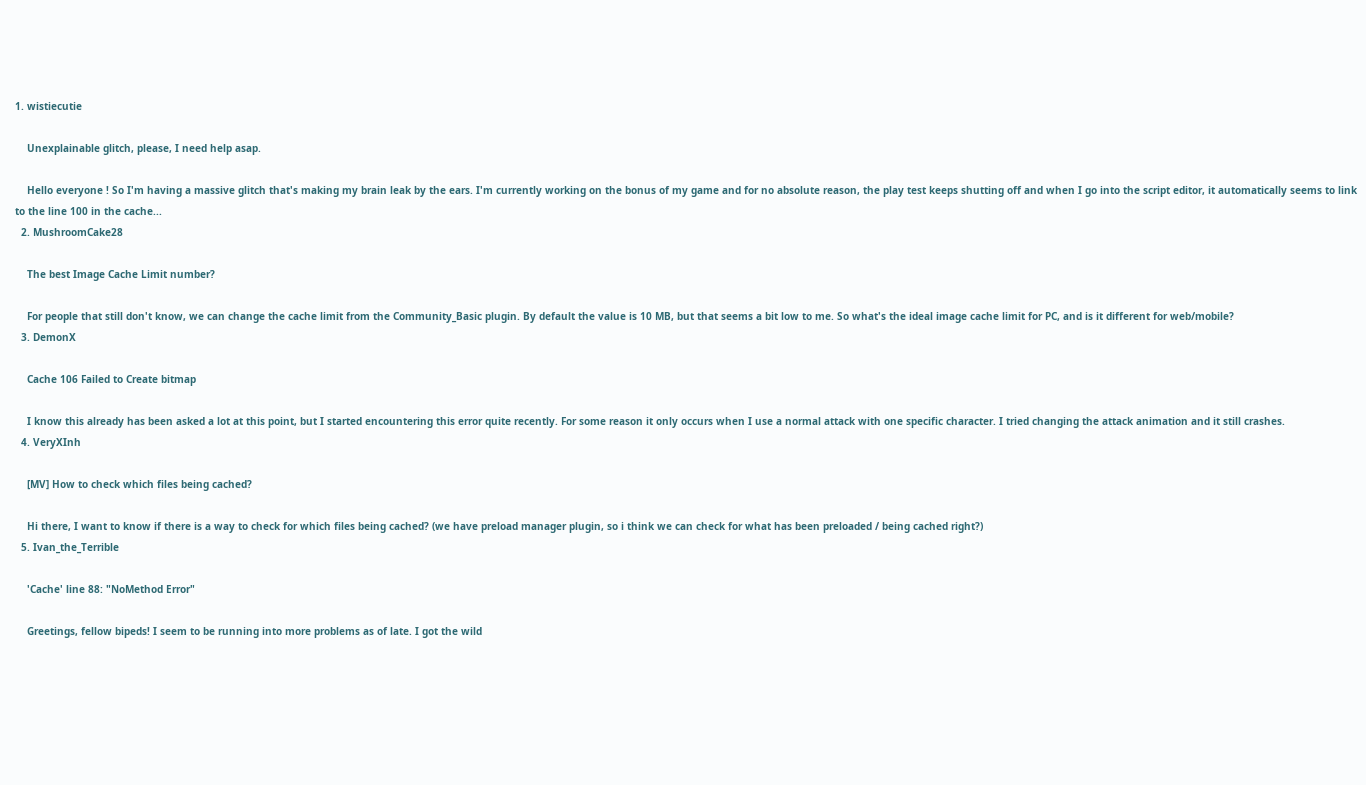1. wistiecutie

    Unexplainable glitch, please, I need help asap.

    Hello everyone ! So I'm having a massive glitch that's making my brain leak by the ears. I'm currently working on the bonus of my game and for no absolute reason, the play test keeps shutting off and when I go into the script editor, it automatically seems to link to the line 100 in the cache...
  2. MushroomCake28

    The best Image Cache Limit number?

    For people that still don't know, we can change the cache limit from the Community_Basic plugin. By default the value is 10 MB, but that seems a bit low to me. So what's the ideal image cache limit for PC, and is it different for web/mobile?
  3. DemonX

    Cache 106 Failed to Create bitmap

    I know this already has been asked a lot at this point, but I started encountering this error quite recently. For some reason it only occurs when I use a normal attack with one specific character. I tried changing the attack animation and it still crashes.
  4. VeryXInh

    [MV] How to check which files being cached?

    Hi there, I want to know if there is a way to check for which files being cached? (we have preload manager plugin, so i think we can check for what has been preloaded / being cached right?)
  5. Ivan_the_Terrible

    'Cache' line 88: "NoMethod Error"

    Greetings, fellow bipeds! I seem to be running into more problems as of late. I got the wild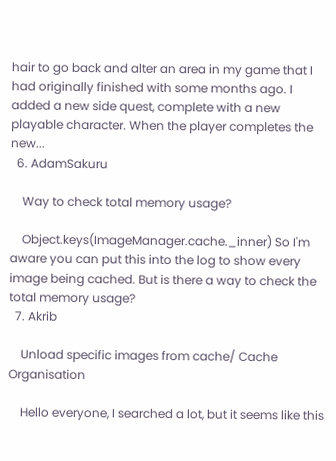hair to go back and alter an area in my game that I had originally finished with some months ago. I added a new side quest, complete with a new playable character. When the player completes the new...
  6. AdamSakuru

    Way to check total memory usage?

    Object.keys(ImageManager.cache._inner) So I'm aware you can put this into the log to show every image being cached. But is there a way to check the total memory usage?
  7. Akrib

    Unload specific images from cache/ Cache Organisation

    Hello everyone, I searched a lot, but it seems like this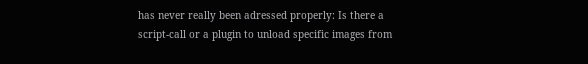has never really been adressed properly: Is there a script-call or a plugin to unload specific images from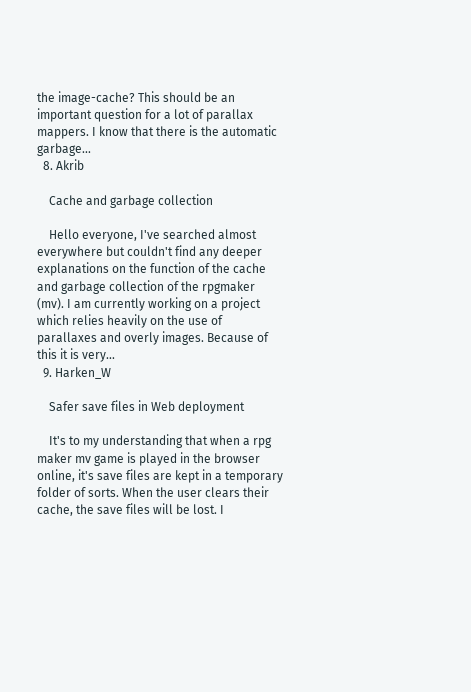the image-cache? This should be an important question for a lot of parallax mappers. I know that there is the automatic garbage...
  8. Akrib

    Cache and garbage collection

    Hello everyone, I've searched almost everywhere but couldn't find any deeper explanations on the function of the cache and garbage collection of the rpgmaker (mv). I am currently working on a project which relies heavily on the use of parallaxes and overly images. Because of this it is very...
  9. Harken_W

    Safer save files in Web deployment

    It's to my understanding that when a rpg maker mv game is played in the browser online, it's save files are kept in a temporary folder of sorts. When the user clears their cache, the save files will be lost. I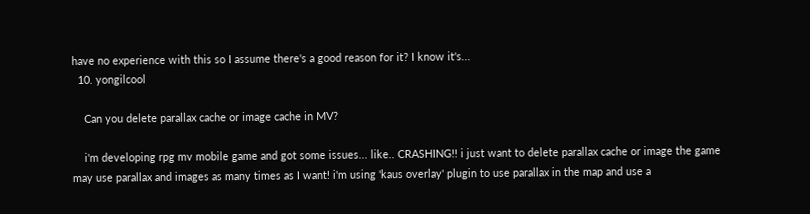have no experience with this so I assume there's a good reason for it? I know it's...
  10. yongilcool

    Can you delete parallax cache or image cache in MV?

    i'm developing rpg mv mobile game and got some issues... like.. CRASHING!! i just want to delete parallax cache or image the game may use parallax and images as many times as I want! i'm using 'kaus overlay' plugin to use parallax in the map and use a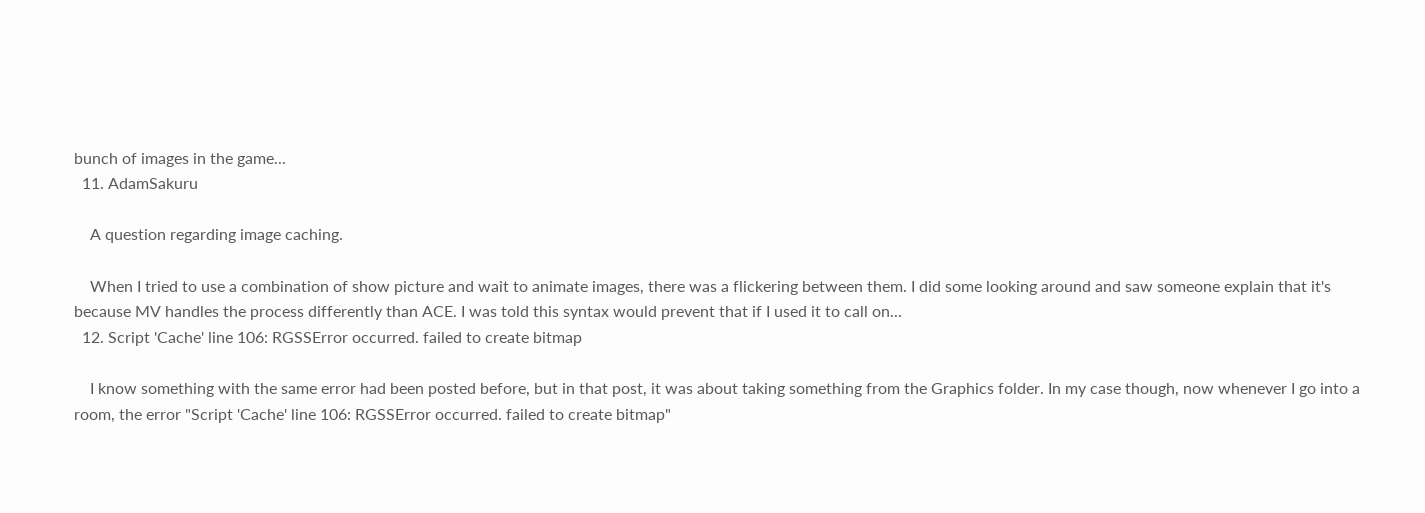bunch of images in the game...
  11. AdamSakuru

    A question regarding image caching.

    When I tried to use a combination of show picture and wait to animate images, there was a flickering between them. I did some looking around and saw someone explain that it's because MV handles the process differently than ACE. I was told this syntax would prevent that if I used it to call on...
  12. Script 'Cache' line 106: RGSSError occurred. failed to create bitmap

    I know something with the same error had been posted before, but in that post, it was about taking something from the Graphics folder. In my case though, now whenever I go into a room, the error "Script 'Cache' line 106: RGSSError occurred. failed to create bitmap"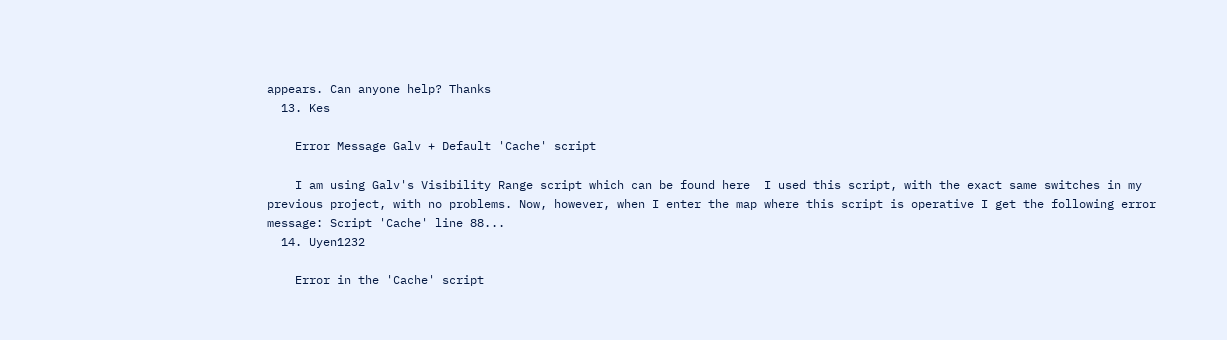appears. Can anyone help? Thanks
  13. Kes

    Error Message Galv + Default 'Cache' script

    I am using Galv's Visibility Range script which can be found here  I used this script, with the exact same switches in my previous project, with no problems. Now, however, when I enter the map where this script is operative I get the following error message: Script 'Cache' line 88...
  14. Uyen1232

    Error in the 'Cache' script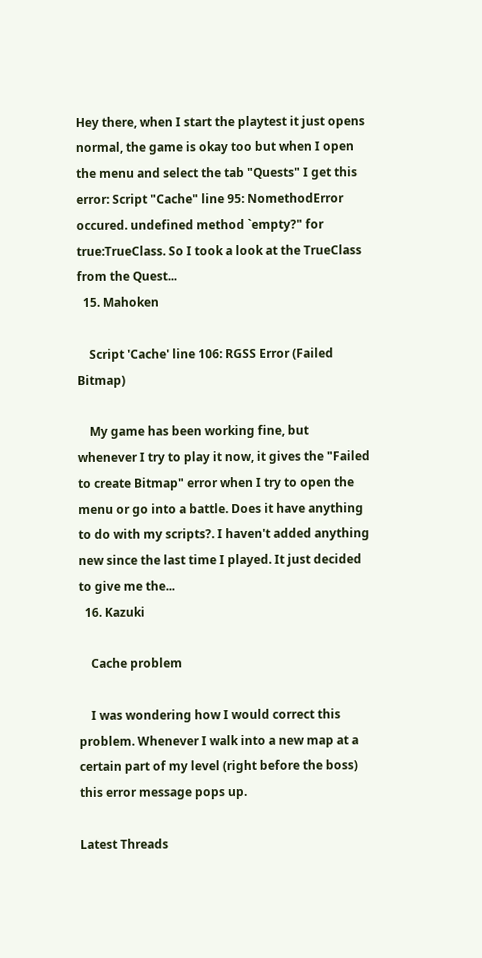Hey there, when I start the playtest it just opens normal, the game is okay too but when I open the menu and select the tab "Quests" I get this error: Script "Cache" line 95: NomethodError occured. undefined method `empty?" for true:TrueClass. So I took a look at the TrueClass from the Quest...
  15. Mahoken

    Script 'Cache' line 106: RGSS Error (Failed Bitmap)

    My game has been working fine, but whenever I try to play it now, it gives the "Failed to create Bitmap" error when I try to open the menu or go into a battle. Does it have anything to do with my scripts?. I haven't added anything new since the last time I played. It just decided to give me the...
  16. Kazuki

    Cache problem

    I was wondering how I would correct this problem. Whenever I walk into a new map at a certain part of my level (right before the boss) this error message pops up.

Latest Threads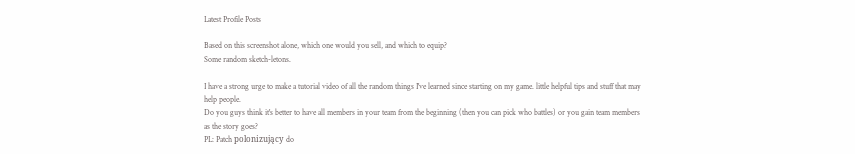Latest Profile Posts

Based on this screenshot alone, which one would you sell, and which to equip?
Some random sketch-letons.

I have a strong urge to make a tutorial video of all the random things I've learned since starting on my game. little helpful tips and stuff that may help people.
Do you guys think it's better to have all members in your team from the beginning (then you can pick who battles) or you gain team members as the story goes?
PL: Patch polonizujący do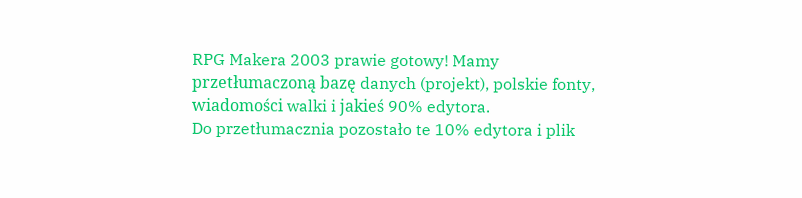RPG Makera 2003 prawie gotowy! Mamy przetłumaczoną bazę danych (projekt), polskie fonty, wiadomości walki i jakieś 90% edytora.
Do przetłumacznia pozostało te 10% edytora i plik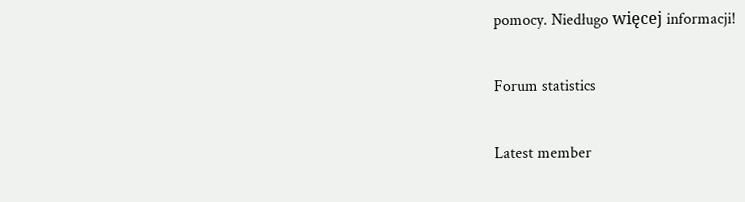pomocy. Niedługo więcej informacji!

Forum statistics

Latest member